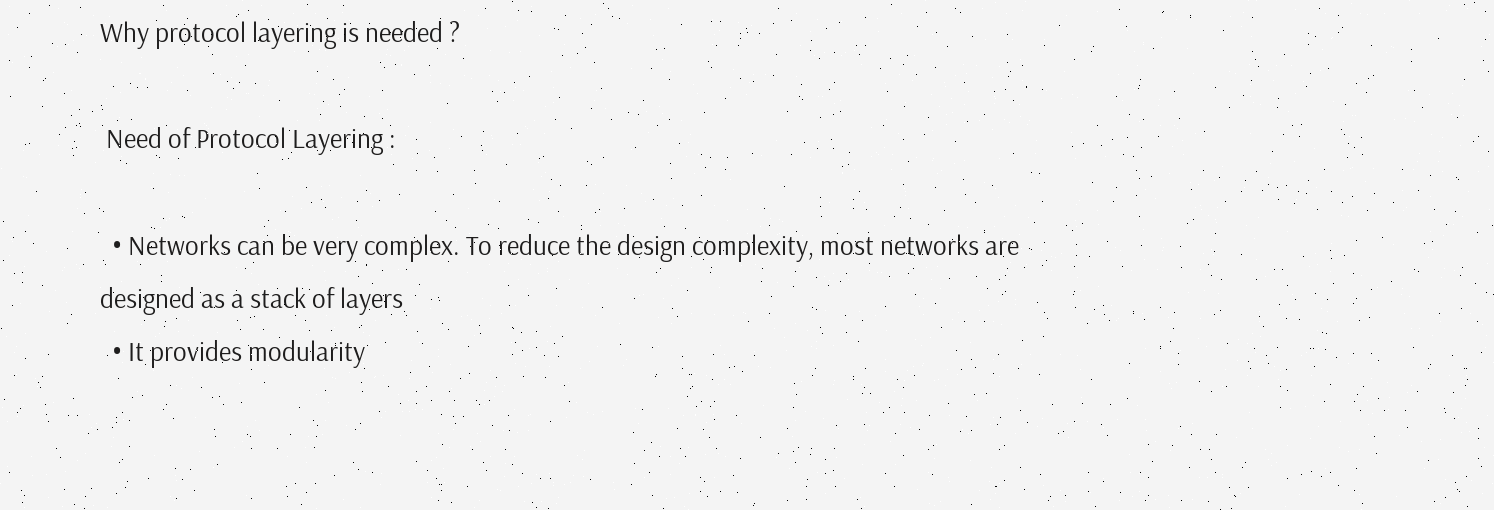Why protocol layering is needed ?

 Need of Protocol Layering :

  • Networks can be very complex. To reduce the design complexity, most networks are designed as a stack of layers
  • It provides modularity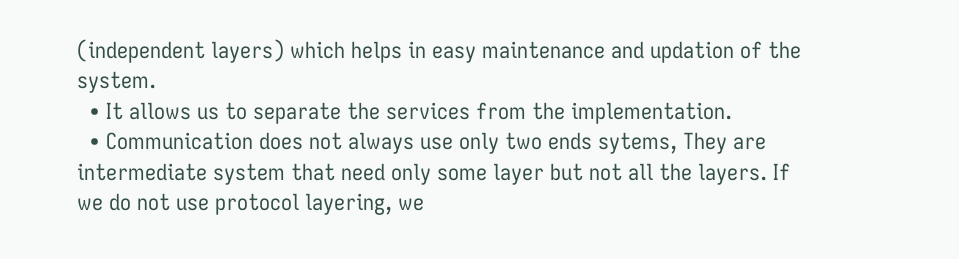(independent layers) which helps in easy maintenance and updation of the system.
  • It allows us to separate the services from the implementation.
  • Communication does not always use only two ends sytems, They are intermediate system that need only some layer but not all the layers. If we do not use protocol layering, we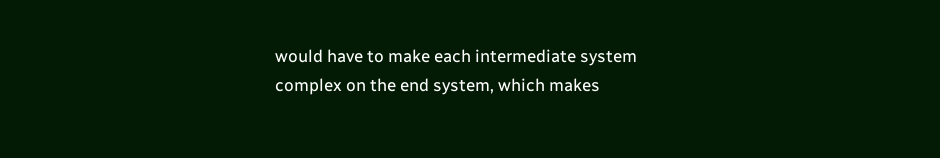would have to make each intermediate system complex on the end system, which makes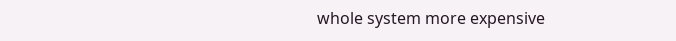whole system more expensive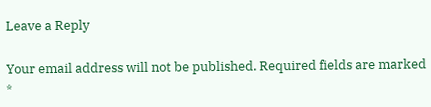Leave a Reply

Your email address will not be published. Required fields are marked *